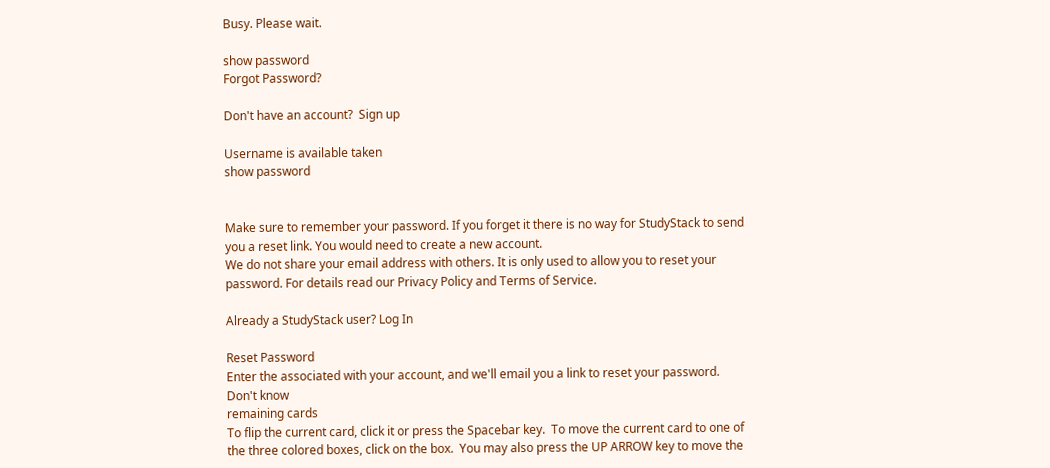Busy. Please wait.

show password
Forgot Password?

Don't have an account?  Sign up

Username is available taken
show password


Make sure to remember your password. If you forget it there is no way for StudyStack to send you a reset link. You would need to create a new account.
We do not share your email address with others. It is only used to allow you to reset your password. For details read our Privacy Policy and Terms of Service.

Already a StudyStack user? Log In

Reset Password
Enter the associated with your account, and we'll email you a link to reset your password.
Don't know
remaining cards
To flip the current card, click it or press the Spacebar key.  To move the current card to one of the three colored boxes, click on the box.  You may also press the UP ARROW key to move the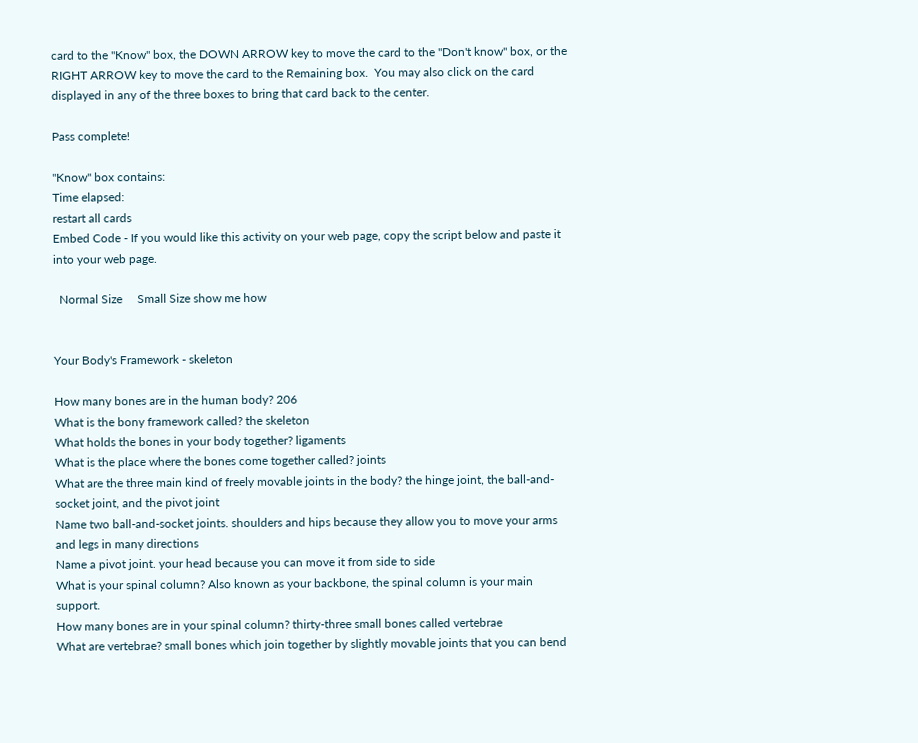card to the "Know" box, the DOWN ARROW key to move the card to the "Don't know" box, or the RIGHT ARROW key to move the card to the Remaining box.  You may also click on the card displayed in any of the three boxes to bring that card back to the center.

Pass complete!

"Know" box contains:
Time elapsed:
restart all cards
Embed Code - If you would like this activity on your web page, copy the script below and paste it into your web page.

  Normal Size     Small Size show me how


Your Body's Framework - skeleton

How many bones are in the human body? 206
What is the bony framework called? the skeleton
What holds the bones in your body together? ligaments
What is the place where the bones come together called? joints
What are the three main kind of freely movable joints in the body? the hinge joint, the ball-and-socket joint, and the pivot joint
Name two ball-and-socket joints. shoulders and hips because they allow you to move your arms and legs in many directions
Name a pivot joint. your head because you can move it from side to side
What is your spinal column? Also known as your backbone, the spinal column is your main support.
How many bones are in your spinal column? thirty-three small bones called vertebrae
What are vertebrae? small bones which join together by slightly movable joints that you can bend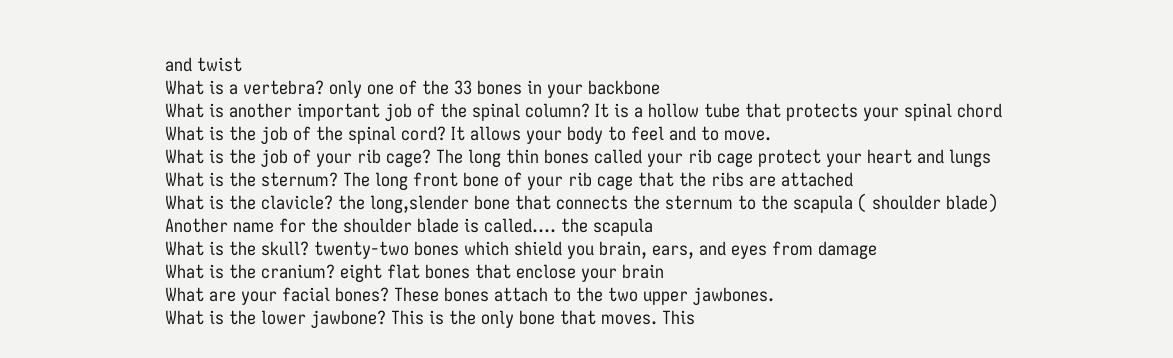and twist
What is a vertebra? only one of the 33 bones in your backbone
What is another important job of the spinal column? It is a hollow tube that protects your spinal chord
What is the job of the spinal cord? It allows your body to feel and to move.
What is the job of your rib cage? The long thin bones called your rib cage protect your heart and lungs
What is the sternum? The long front bone of your rib cage that the ribs are attached
What is the clavicle? the long,slender bone that connects the sternum to the scapula ( shoulder blade)
Another name for the shoulder blade is called.... the scapula
What is the skull? twenty-two bones which shield you brain, ears, and eyes from damage
What is the cranium? eight flat bones that enclose your brain
What are your facial bones? These bones attach to the two upper jawbones.
What is the lower jawbone? This is the only bone that moves. This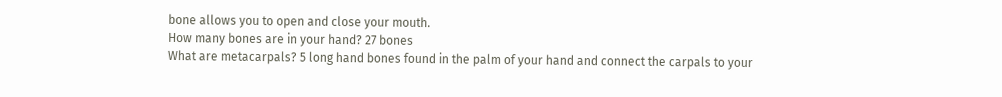bone allows you to open and close your mouth.
How many bones are in your hand? 27 bones
What are metacarpals? 5 long hand bones found in the palm of your hand and connect the carpals to your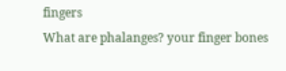fingers
What are phalanges? your finger bones